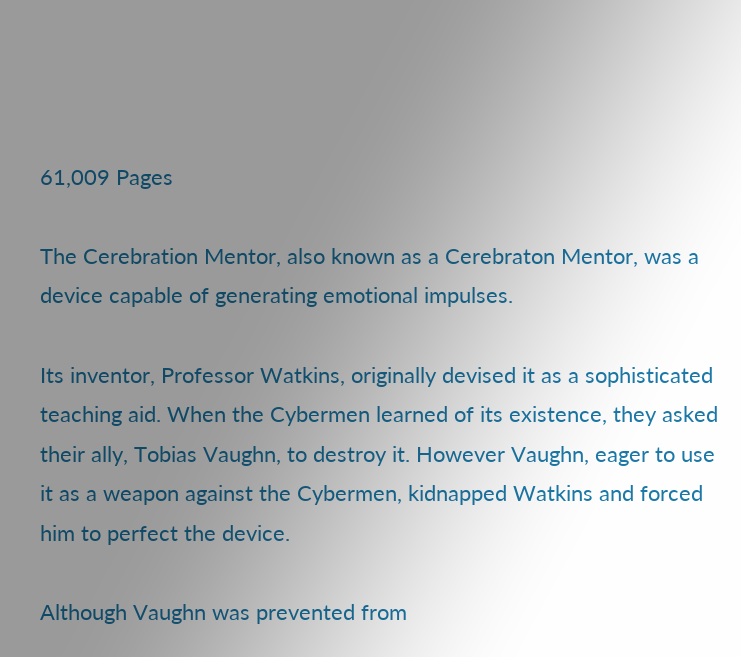61,009 Pages

The Cerebration Mentor, also known as a Cerebraton Mentor, was a device capable of generating emotional impulses.

Its inventor, Professor Watkins, originally devised it as a sophisticated teaching aid. When the Cybermen learned of its existence, they asked their ally, Tobias Vaughn, to destroy it. However Vaughn, eager to use it as a weapon against the Cybermen, kidnapped Watkins and forced him to perfect the device.

Although Vaughn was prevented from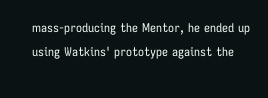mass-producing the Mentor, he ended up using Watkins' prototype against the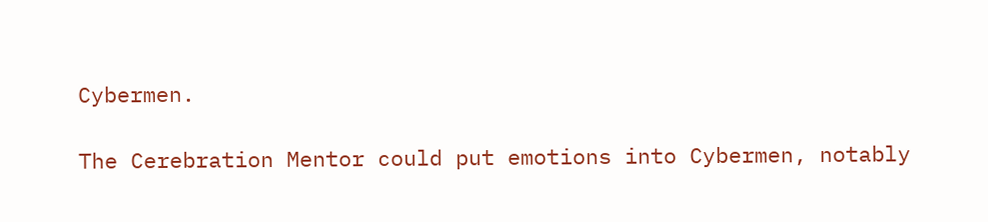Cybermen.

The Cerebration Mentor could put emotions into Cybermen, notably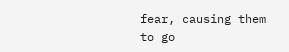fear, causing them to go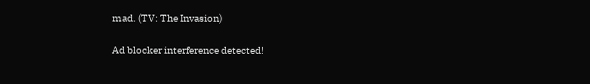mad. (TV: The Invasion)

Ad blocker interference detected!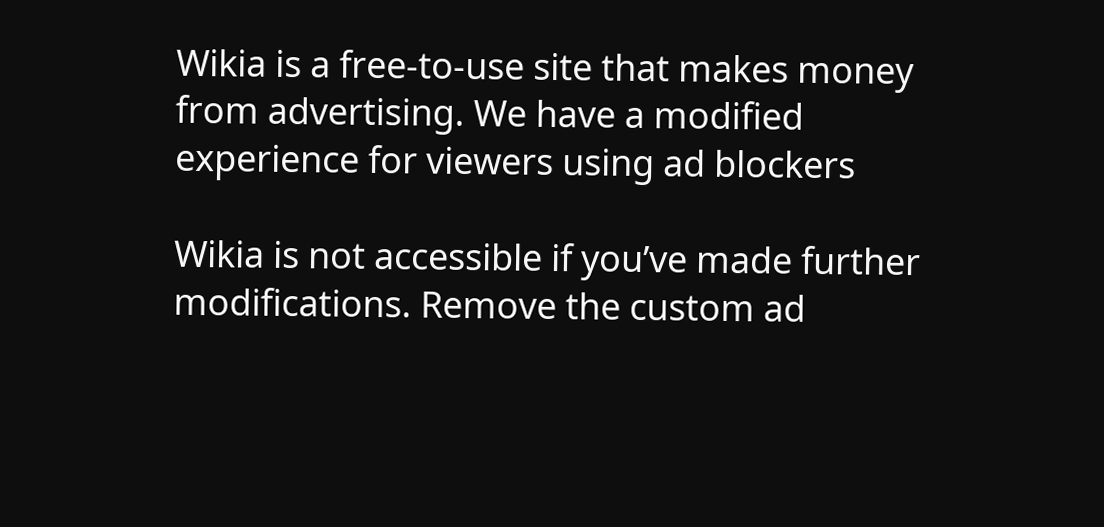Wikia is a free-to-use site that makes money from advertising. We have a modified experience for viewers using ad blockers

Wikia is not accessible if you’ve made further modifications. Remove the custom ad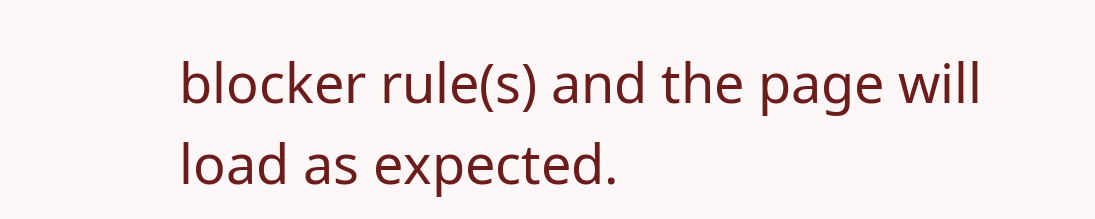blocker rule(s) and the page will load as expected.